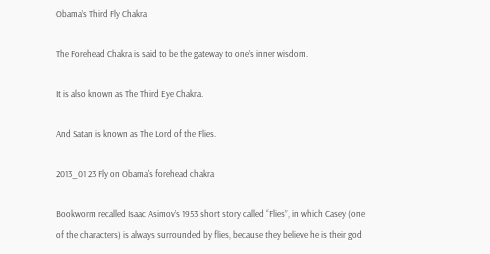Obama’s Third Fly Chakra

The Forehead Chakra is said to be the gateway to one’s inner wisdom.

It is also known as The Third Eye Chakra.

And Satan is known as The Lord of the Flies.

2013_01 23 Fly on Obama's forehead chakra

Bookworm recalled Isaac Asimov’s 1953 short story called “Flies”, in which Casey (one of the characters) is always surrounded by flies, because they believe he is their god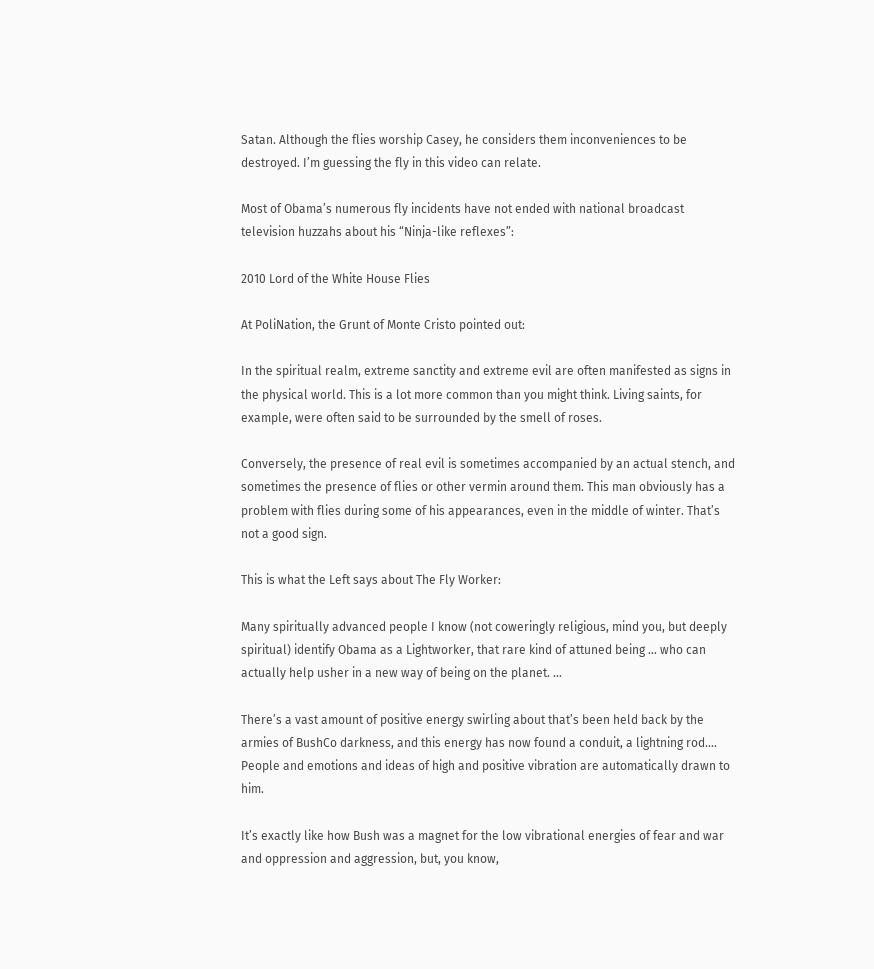Satan. Although the flies worship Casey, he considers them inconveniences to be destroyed. I’m guessing the fly in this video can relate.

Most of Obama’s numerous fly incidents have not ended with national broadcast television huzzahs about his “Ninja-like reflexes”:

2010 Lord of the White House Flies

At PoliNation, the Grunt of Monte Cristo pointed out:

In the spiritual realm, extreme sanctity and extreme evil are often manifested as signs in the physical world. This is a lot more common than you might think. Living saints, for example, were often said to be surrounded by the smell of roses.

Conversely, the presence of real evil is sometimes accompanied by an actual stench, and sometimes the presence of flies or other vermin around them. This man obviously has a problem with flies during some of his appearances, even in the middle of winter. That’s not a good sign.

This is what the Left says about The Fly Worker:

Many spiritually advanced people I know (not coweringly religious, mind you, but deeply spiritual) identify Obama as a Lightworker, that rare kind of attuned being … who can actually help usher in a new way of being on the planet. …

There’s a vast amount of positive energy swirling about that’s been held back by the armies of BushCo darkness, and this energy has now found a conduit, a lightning rod…. People and emotions and ideas of high and positive vibration are automatically drawn to him.

It’s exactly like how Bush was a magnet for the low vibrational energies of fear and war and oppression and aggression, but, you know,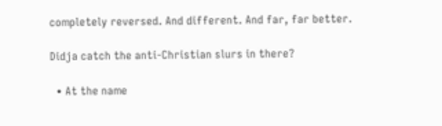completely reversed. And different. And far, far better.

Didja catch the anti-Christian slurs in there?

  • At the name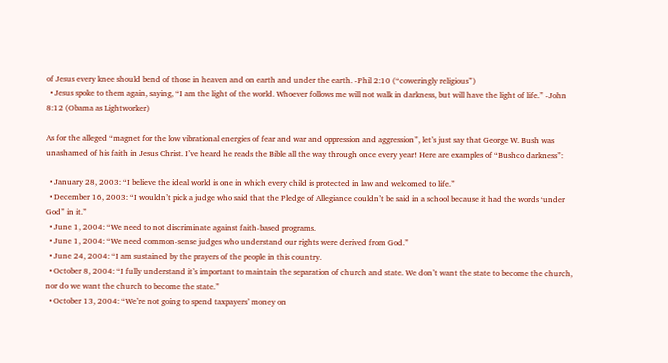of Jesus every knee should bend of those in heaven and on earth and under the earth. -Phil 2:10 (“coweringly religious”)
  • Jesus spoke to them again, saying, “I am the light of the world. Whoever follows me will not walk in darkness, but will have the light of life.” -John 8:12 (Obama as Lightworker)

As for the alleged “magnet for the low vibrational energies of fear and war and oppression and aggression”, let’s just say that George W. Bush was unashamed of his faith in Jesus Christ. I’ve heard he reads the Bible all the way through once every year! Here are examples of “Bushco darkness”:

  • January 28, 2003: “I believe the ideal world is one in which every child is protected in law and welcomed to life.”
  • December 16, 2003: “I wouldn’t pick a judge who said that the Pledge of Allegiance couldn’t be said in a school because it had the words ‘under God” in it.”
  • June 1, 2004: “We need to not discriminate against faith-based programs.
  • June 1, 2004: “We need common-sense judges who understand our rights were derived from God.”
  • June 24, 2004: “I am sustained by the prayers of the people in this country.
  • October 8, 2004: “I fully understand it’s important to maintain the separation of church and state. We don’t want the state to become the church, nor do we want the church to become the state.”
  • October 13, 2004: “We’re not going to spend taxpayers’ money on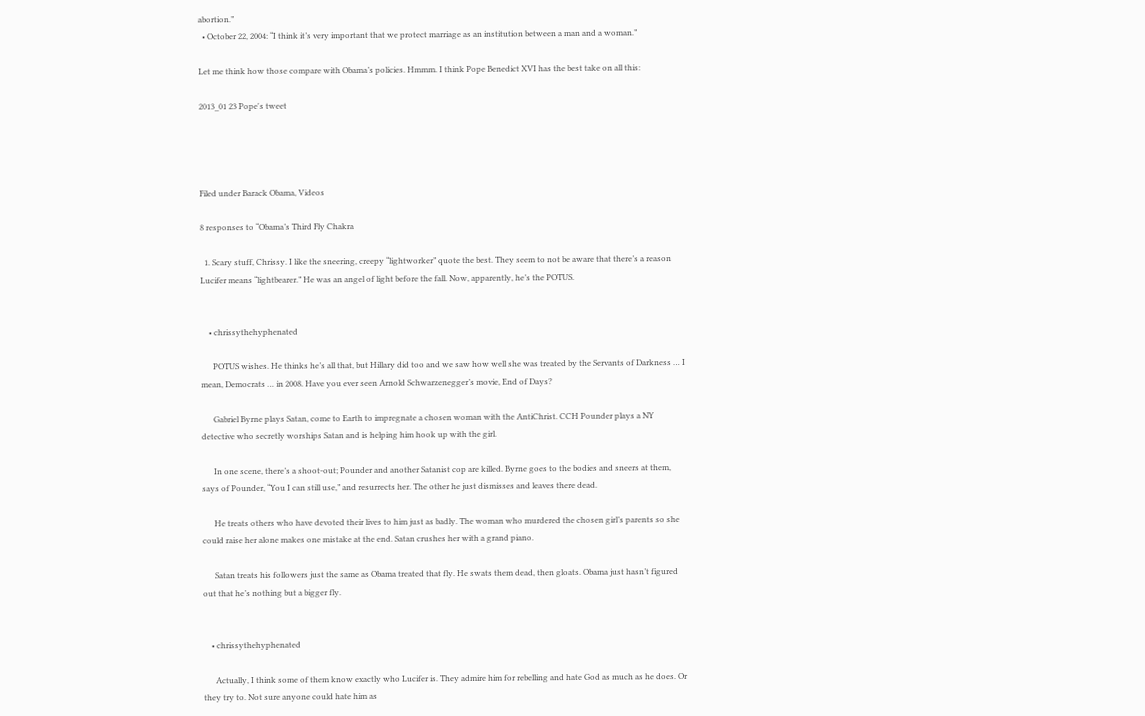abortion.”
  • October 22, 2004: “I think it’s very important that we protect marriage as an institution between a man and a woman.”

Let me think how those compare with Obama’s policies. Hmmm. I think Pope Benedict XVI has the best take on all this:

2013_01 23 Pope's tweet




Filed under Barack Obama, Videos

8 responses to “Obama’s Third Fly Chakra

  1. Scary stuff, Chrissy. I like the sneering, creepy “lightworker” quote the best. They seem to not be aware that there’s a reason Lucifer means “lightbearer.” He was an angel of light before the fall. Now, apparently, he’s the POTUS.


    • chrissythehyphenated

      POTUS wishes. He thinks he’s all that, but Hillary did too and we saw how well she was treated by the Servants of Darkness … I mean, Democrats … in 2008. Have you ever seen Arnold Schwarzenegger’s movie, End of Days?

      Gabriel Byrne plays Satan, come to Earth to impregnate a chosen woman with the AntiChrist. CCH Pounder plays a NY detective who secretly worships Satan and is helping him hook up with the girl.

      In one scene, there’s a shoot-out; Pounder and another Satanist cop are killed. Byrne goes to the bodies and sneers at them, says of Pounder, “You I can still use,” and resurrects her. The other he just dismisses and leaves there dead.

      He treats others who have devoted their lives to him just as badly. The woman who murdered the chosen girl’s parents so she could raise her alone makes one mistake at the end. Satan crushes her with a grand piano.

      Satan treats his followers just the same as Obama treated that fly. He swats them dead, then gloats. Obama just hasn’t figured out that he’s nothing but a bigger fly.


    • chrissythehyphenated

      Actually, I think some of them know exactly who Lucifer is. They admire him for rebelling and hate God as much as he does. Or they try to. Not sure anyone could hate him as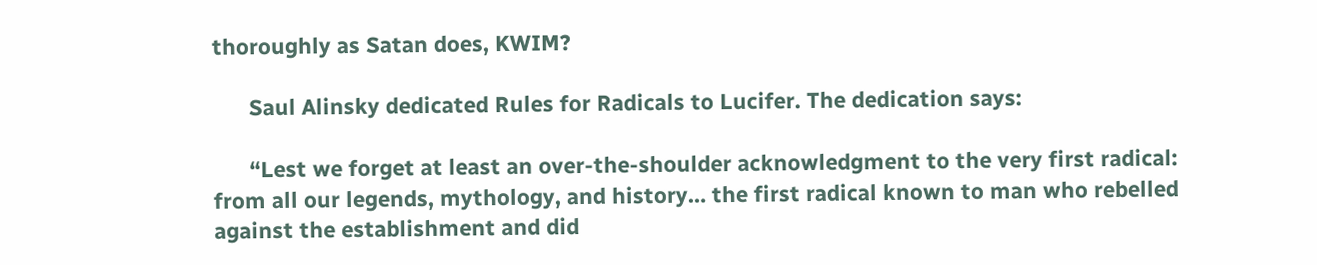thoroughly as Satan does, KWIM?

      Saul Alinsky dedicated Rules for Radicals to Lucifer. The dedication says:

      “Lest we forget at least an over-the-shoulder acknowledgment to the very first radical: from all our legends, mythology, and history… the first radical known to man who rebelled against the establishment and did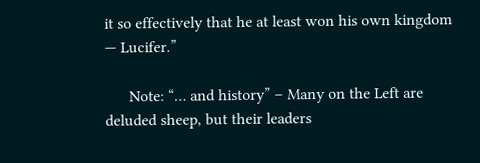it so effectively that he at least won his own kingdom — Lucifer.”

      Note: “… and history” – Many on the Left are deluded sheep, but their leaders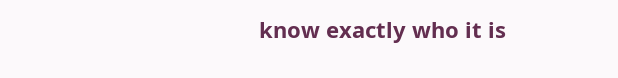know exactly who it is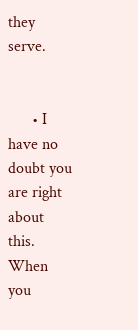they serve.


      • I have no doubt you are right about this. When you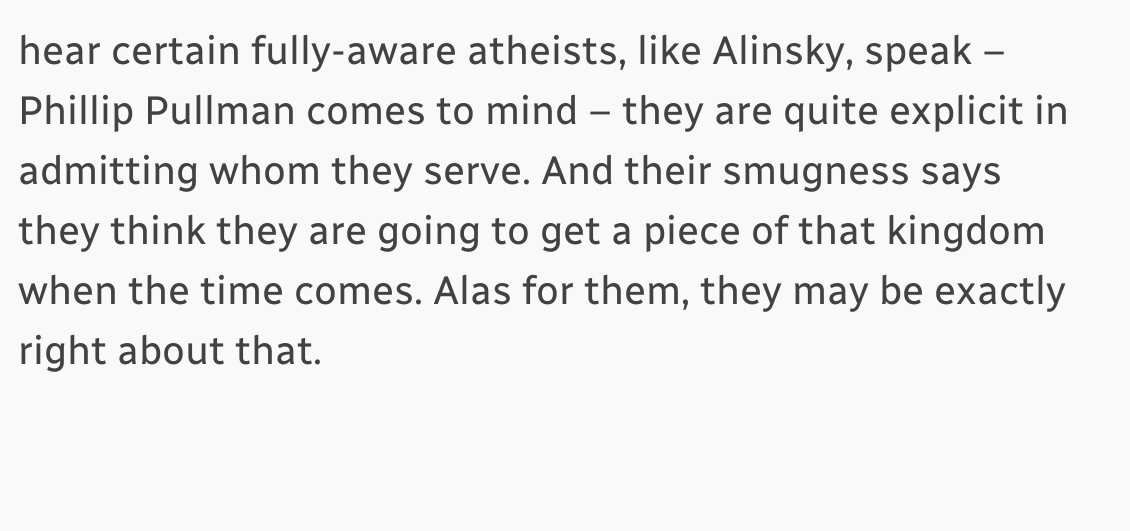hear certain fully-aware atheists, like Alinsky, speak – Phillip Pullman comes to mind – they are quite explicit in admitting whom they serve. And their smugness says they think they are going to get a piece of that kingdom when the time comes. Alas for them, they may be exactly right about that.